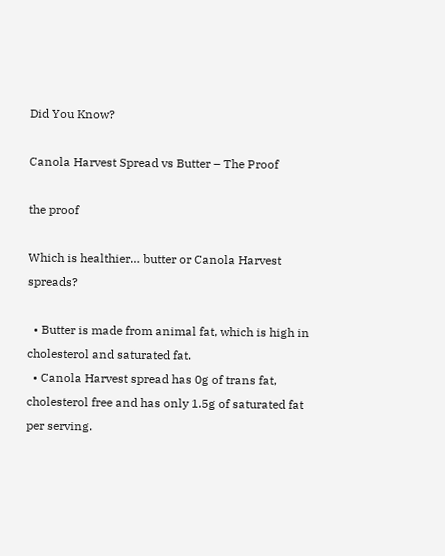Did You Know?

Canola Harvest Spread vs Butter – The Proof

the proof

Which is healthier… butter or Canola Harvest spreads?

  • Butter is made from animal fat, which is high in cholesterol and saturated fat.
  • Canola Harvest spread has 0g of trans fat, cholesterol free and has only 1.5g of saturated fat per serving.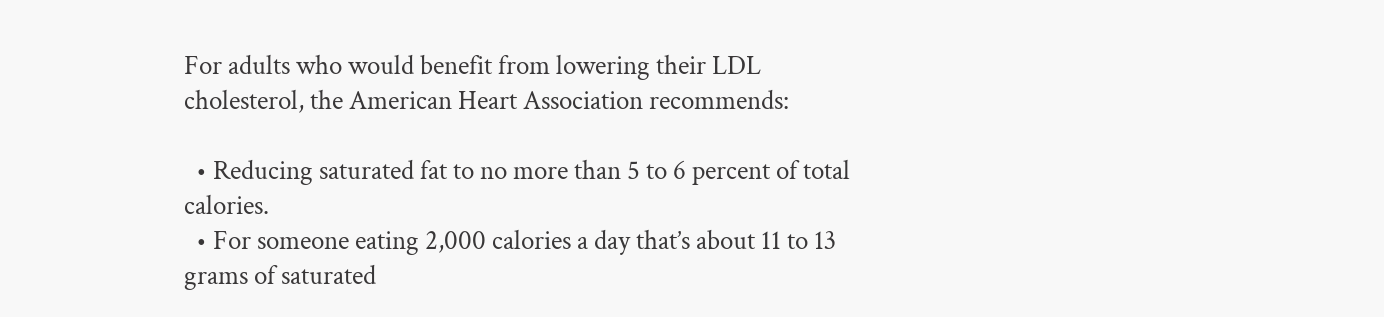For adults who would benefit from lowering their LDL cholesterol, the American Heart Association recommends:

  • Reducing saturated fat to no more than 5 to 6 percent of total calories.
  • For someone eating 2,000 calories a day that’s about 11 to 13 grams of saturated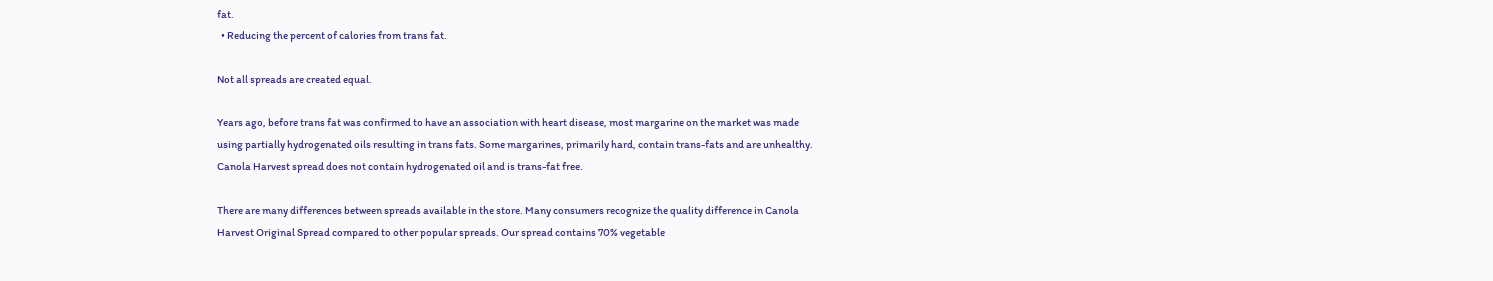fat.
  • Reducing the percent of calories from trans fat.

Not all spreads are created equal.

Years ago, before trans fat was confirmed to have an association with heart disease, most margarine on the market was made using partially hydrogenated oils resulting in trans fats. Some margarines, primarily hard, contain trans-fats and are unhealthy. Canola Harvest spread does not contain hydrogenated oil and is trans-fat free.

There are many differences between spreads available in the store. Many consumers recognize the quality difference in Canola Harvest Original Spread compared to other popular spreads. Our spread contains 70% vegetable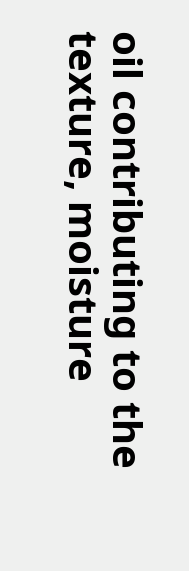oil contributing to the texture, moisture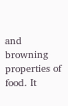and browning properties of food. It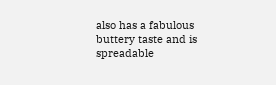also has a fabulous buttery taste and is spreadable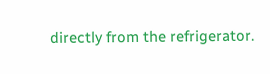directly from the refrigerator.